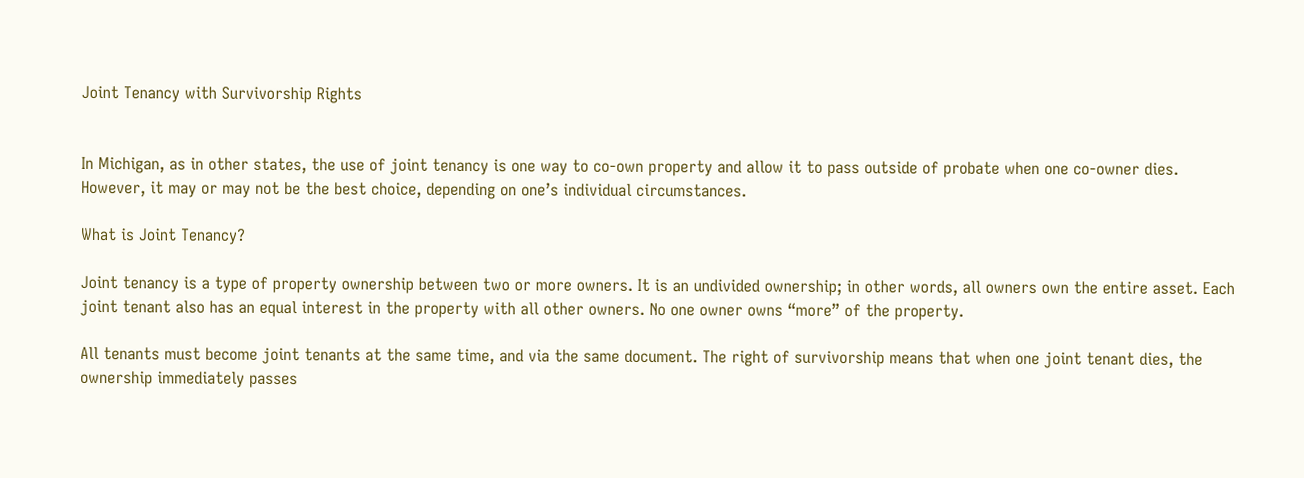Joint Tenancy with Survivorship Rights


In Michigan, as in other states, the use of joint tenancy is one way to co-own property and allow it to pass outside of probate when one co-owner dies. However, it may or may not be the best choice, depending on one’s individual circumstances.

What is Joint Tenancy?

Joint tenancy is a type of property ownership between two or more owners. It is an undivided ownership; in other words, all owners own the entire asset. Each joint tenant also has an equal interest in the property with all other owners. No one owner owns “more” of the property.

All tenants must become joint tenants at the same time, and via the same document. The right of survivorship means that when one joint tenant dies, the ownership immediately passes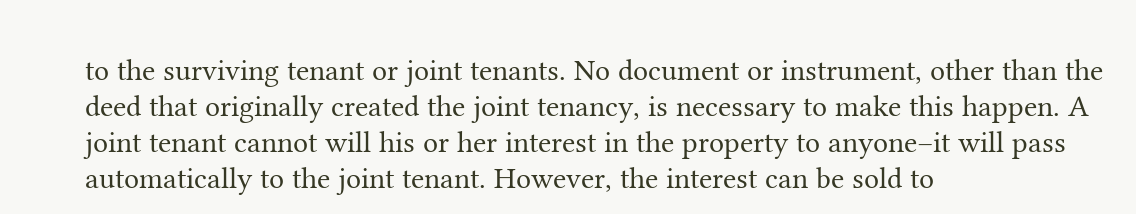to the surviving tenant or joint tenants. No document or instrument, other than the deed that originally created the joint tenancy, is necessary to make this happen. A joint tenant cannot will his or her interest in the property to anyone–it will pass automatically to the joint tenant. However, the interest can be sold to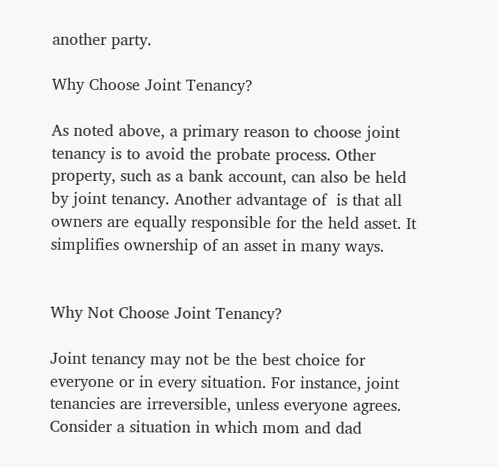another party.

Why Choose Joint Tenancy?

As noted above, a primary reason to choose joint tenancy is to avoid the probate process. Other property, such as a bank account, can also be held by joint tenancy. Another advantage of  is that all owners are equally responsible for the held asset. It simplifies ownership of an asset in many ways.


Why Not Choose Joint Tenancy?

Joint tenancy may not be the best choice for everyone or in every situation. For instance, joint tenancies are irreversible, unless everyone agrees. Consider a situation in which mom and dad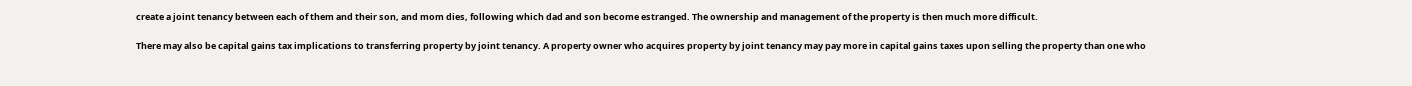create a joint tenancy between each of them and their son, and mom dies, following which dad and son become estranged. The ownership and management of the property is then much more difficult.

There may also be capital gains tax implications to transferring property by joint tenancy. A property owner who acquires property by joint tenancy may pay more in capital gains taxes upon selling the property than one who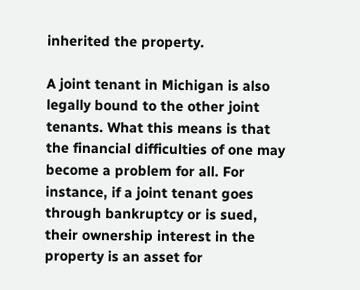inherited the property.

A joint tenant in Michigan is also legally bound to the other joint tenants. What this means is that the financial difficulties of one may become a problem for all. For instance, if a joint tenant goes through bankruptcy or is sued, their ownership interest in the property is an asset for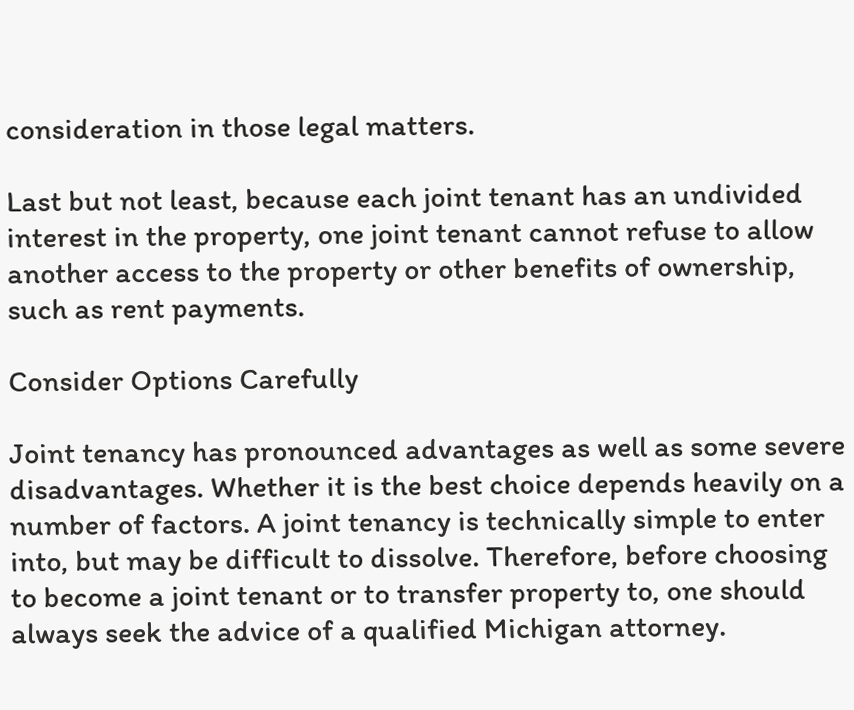consideration in those legal matters.

Last but not least, because each joint tenant has an undivided interest in the property, one joint tenant cannot refuse to allow another access to the property or other benefits of ownership, such as rent payments.

Consider Options Carefully

Joint tenancy has pronounced advantages as well as some severe disadvantages. Whether it is the best choice depends heavily on a number of factors. A joint tenancy is technically simple to enter into, but may be difficult to dissolve. Therefore, before choosing to become a joint tenant or to transfer property to, one should always seek the advice of a qualified Michigan attorney.